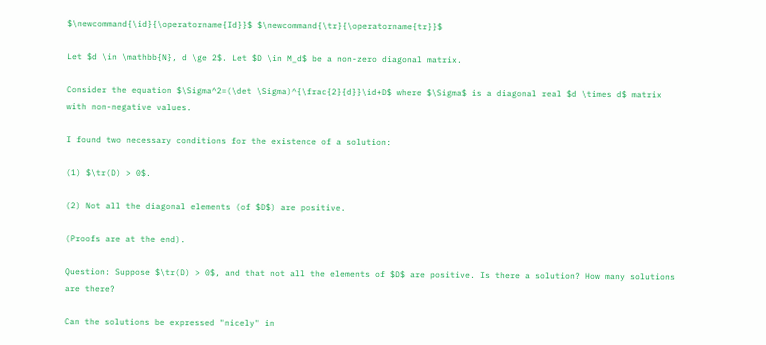$\newcommand{\id}{\operatorname{Id}}$ $\newcommand{\tr}{\operatorname{tr}}$

Let $d \in \mathbb{N}, d \ge 2$. Let $D \in M_d$ be a non-zero diagonal matrix.

Consider the equation $\Sigma^2=(\det \Sigma)^{\frac{2}{d}}\id+D$ where $\Sigma$ is a diagonal real $d \times d$ matrix with non-negative values.

I found two necessary conditions for the existence of a solution:

(1) $\tr(D) > 0$.

(2) Not all the diagonal elements (of $D$) are positive.

(Proofs are at the end).

Question: Suppose $\tr(D) > 0$, and that not all the elements of $D$ are positive. Is there a solution? How many solutions are there?

Can the solutions be expressed "nicely" in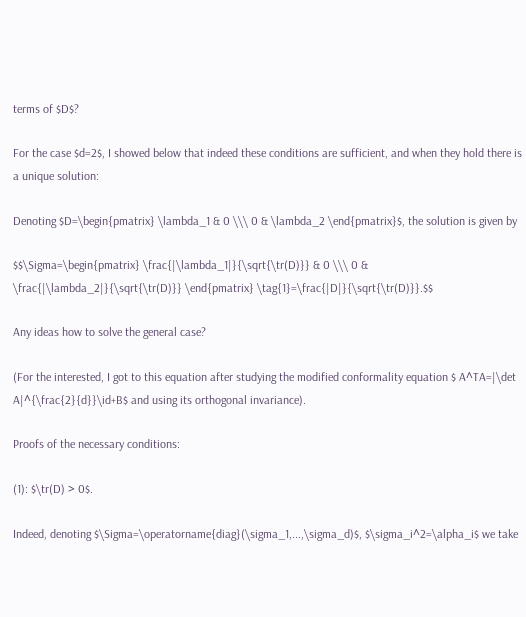terms of $D$?

For the case $d=2$, I showed below that indeed these conditions are sufficient, and when they hold there is a unique solution:

Denoting $D=\begin{pmatrix} \lambda_1 & 0 \\\ 0 & \lambda_2 \end{pmatrix}$, the solution is given by

$$\Sigma=\begin{pmatrix} \frac{|\lambda_1|}{\sqrt{\tr(D)}} & 0 \\\ 0 & \frac{|\lambda_2|}{\sqrt{\tr(D)}} \end{pmatrix} \tag{1}=\frac{|D|}{\sqrt{\tr(D)}}.$$

Any ideas how to solve the general case?

(For the interested, I got to this equation after studying the modified conformality equation $ A^TA=|\det A|^{\frac{2}{d}}\id+B$ and using its orthogonal invariance).

Proofs of the necessary conditions:

(1): $\tr(D) > 0$.

Indeed, denoting $\Sigma=\operatorname{diag}(\sigma_1,...,\sigma_d)$, $\sigma_i^2=\alpha_i$ we take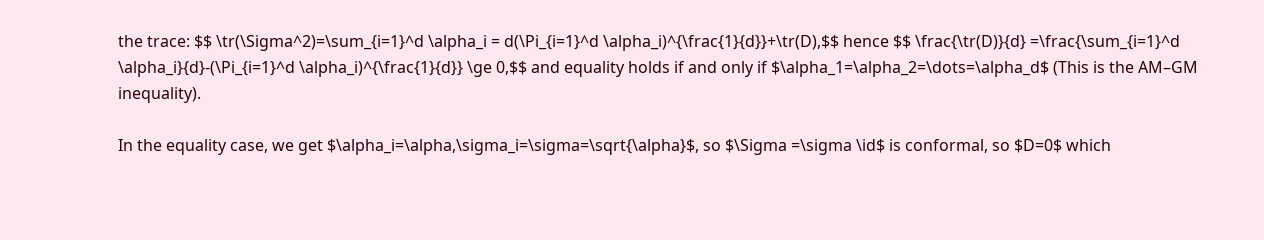the trace: $$ \tr(\Sigma^2)=\sum_{i=1}^d \alpha_i = d(\Pi_{i=1}^d \alpha_i)^{\frac{1}{d}}+\tr(D),$$ hence $$ \frac{\tr(D)}{d} =\frac{\sum_{i=1}^d \alpha_i}{d}-(\Pi_{i=1}^d \alpha_i)^{\frac{1}{d}} \ge 0,$$ and equality holds if and only if $\alpha_1=\alpha_2=\dots=\alpha_d$ (This is the AM–GM inequality).

In the equality case, we get $\alpha_i=\alpha,\sigma_i=\sigma=\sqrt{\alpha}$, so $\Sigma =\sigma \id$ is conformal, so $D=0$ which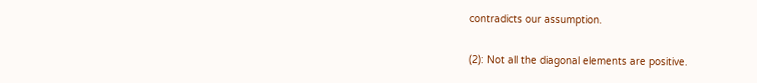contradicts our assumption.

(2): Not all the diagonal elements are positive.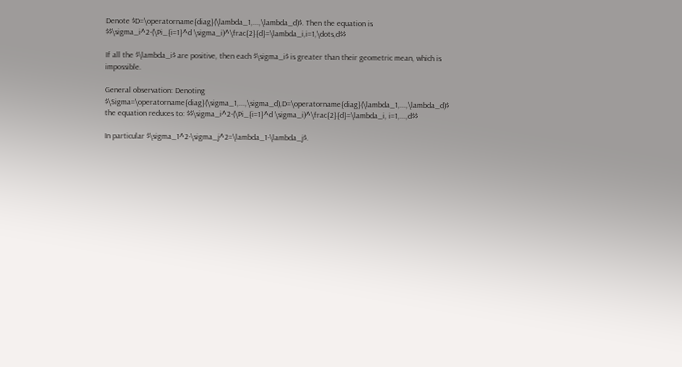Denote $D=\operatorname{diag}(\lambda_1,...,\lambda_d)$. Then the equation is $$\sigma_i^2-(\Pi_{i=1}^d \sigma_i)^\frac{2}{d}=\lambda_i,i=1,\dots,d$$

If all the $\lambda_i$ are positive, then each $\sigma_i$ is greater than their geometric mean, which is impossible.

General observation: Denoting $\Sigma=\operatorname{diag}(\sigma_1,...,\sigma_d),D=\operatorname{diag}(\lambda_1,...,\lambda_d)$ the equation reduces to: $$\sigma_i^2-(\Pi_{i=1}^d \sigma_i)^\frac{2}{d}=\lambda_i, i=1,...,d$$

In particular $\sigma_1^2-\sigma_j^2=\lambda_1-\lambda_j$.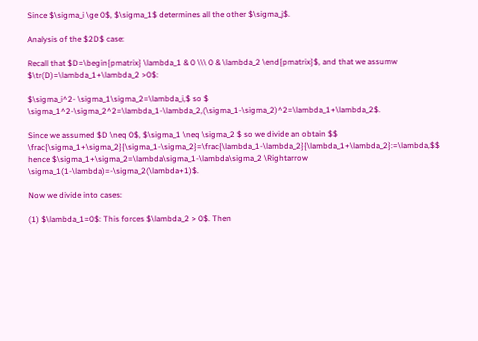Since $\sigma_i \ge 0$, $\sigma_1$ determines all the other $\sigma_j$.

Analysis of the $2D$ case:

Recall that $D=\begin{pmatrix} \lambda_1 & 0 \\\ 0 & \lambda_2 \end{pmatrix}$, and that we assumw $\tr(D)=\lambda_1+\lambda_2 >0$:

$\sigma_i^2- \sigma_1\sigma_2=\lambda_i,$ so $ \sigma_1^2-\sigma_2^2=\lambda_1-\lambda_2,(\sigma_1-\sigma_2)^2=\lambda_1+\lambda_2$.

Since we assumed $D \neq 0$, $\sigma_1 \neq \sigma_2 $ so we divide an obtain $$ \frac{\sigma_1+\sigma_2}{\sigma_1-\sigma_2}=\frac{\lambda_1-\lambda_2}{\lambda_1+\lambda_2}:=\lambda,$$ hence $\sigma_1+\sigma_2=\lambda\sigma_1-\lambda\sigma_2 \Rightarrow \sigma_1(1-\lambda)=-\sigma_2(\lambda+1)$.

Now we divide into cases:

(1) $\lambda_1=0$: This forces $\lambda_2 > 0$. Then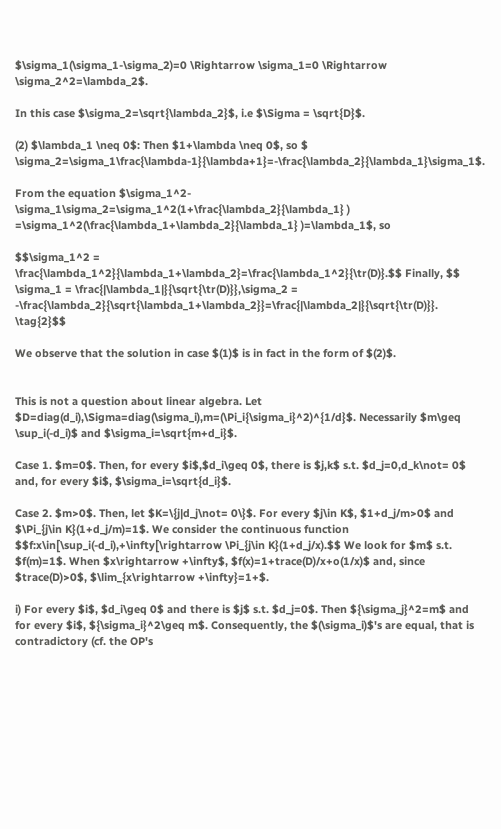$\sigma_1(\sigma_1-\sigma_2)=0 \Rightarrow \sigma_1=0 \Rightarrow \sigma_2^2=\lambda_2$.

In this case $\sigma_2=\sqrt{\lambda_2}$, i.e $\Sigma = \sqrt{D}$.

(2) $\lambda_1 \neq 0$: Then $1+\lambda \neq 0$, so $ \sigma_2=\sigma_1\frac{\lambda-1}{\lambda+1}=-\frac{\lambda_2}{\lambda_1}\sigma_1$.

From the equation $\sigma_1^2- \sigma_1\sigma_2=\sigma_1^2(1+\frac{\lambda_2}{\lambda_1} ) =\sigma_1^2(\frac{\lambda_1+\lambda_2}{\lambda_1} )=\lambda_1$, so

$$\sigma_1^2 = \frac{\lambda_1^2}{\lambda_1+\lambda_2}=\frac{\lambda_1^2}{\tr(D)}.$$ Finally, $$ \sigma_1 = \frac{|\lambda_1|}{\sqrt{\tr(D)}},\sigma_2 = -\frac{\lambda_2}{\sqrt{\lambda_1+\lambda_2}}=\frac{|\lambda_2|}{\sqrt{\tr(D)}}. \tag{2}$$

We observe that the solution in case $(1)$ is in fact in the form of $(2)$.


This is not a question about linear algebra. Let $D=diag(d_i),\Sigma=diag(\sigma_i),m=(\Pi_i{\sigma_i}^2)^{1/d}$. Necessarily $m\geq \sup_i(-d_i)$ and $\sigma_i=\sqrt{m+d_i}$.

Case 1. $m=0$. Then, for every $i$,$d_i\geq 0$, there is $j,k$ s.t. $d_j=0,d_k\not= 0$ and, for every $i$, $\sigma_i=\sqrt{d_i}$.

Case 2. $m>0$. Then, let $K=\{j|d_j\not= 0\}$. For every $j\in K$, $1+d_j/m>0$ and $\Pi_{j\in K}(1+d_j/m)=1$. We consider the continuous function $$f:x\in[\sup_i(-d_i),+\infty[\rightarrow \Pi_{j\in K}(1+d_j/x).$$ We look for $m$ s.t. $f(m)=1$. When $x\rightarrow +\infty$, $f(x)=1+trace(D)/x+o(1/x)$ and, since $trace(D)>0$, $\lim_{x\rightarrow +\infty}=1+$.

i) For every $i$, $d_i\geq 0$ and there is $j$ s.t. $d_j=0$. Then ${\sigma_j}^2=m$ and for every $i$, ${\sigma_i}^2\geq m$. Consequently, the $(\sigma_i)$'s are equal, that is contradictory (cf. the OP's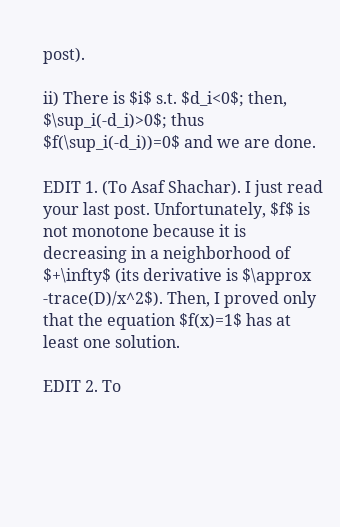post).

ii) There is $i$ s.t. $d_i<0$; then, $\sup_i(-d_i)>0$; thus $f(\sup_i(-d_i))=0$ and we are done.

EDIT 1. (To Asaf Shachar). I just read your last post. Unfortunately, $f$ is not monotone because it is decreasing in a neighborhood of $+\infty$ (its derivative is $\approx -trace(D)/x^2$). Then, I proved only that the equation $f(x)=1$ has at least one solution.

EDIT 2. To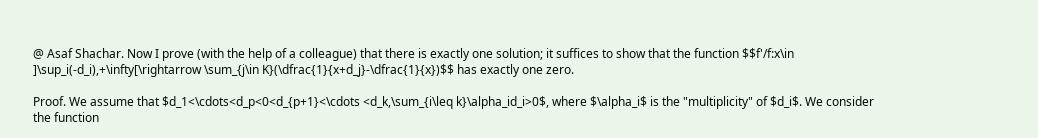@ Asaf Shachar. Now I prove (with the help of a colleague) that there is exactly one solution; it suffices to show that the function $$f'/f:x\in ]\sup_i(-d_i),+\infty[\rightarrow \sum_{j\in K}(\dfrac{1}{x+d_j}-\dfrac{1}{x})$$ has exactly one zero.

Proof. We assume that $d_1<\cdots<d_p<0<d_{p+1}<\cdots <d_k,\sum_{i\leq k}\alpha_id_i>0$, where $\alpha_i$ is the "multiplicity" of $d_i$. We consider the function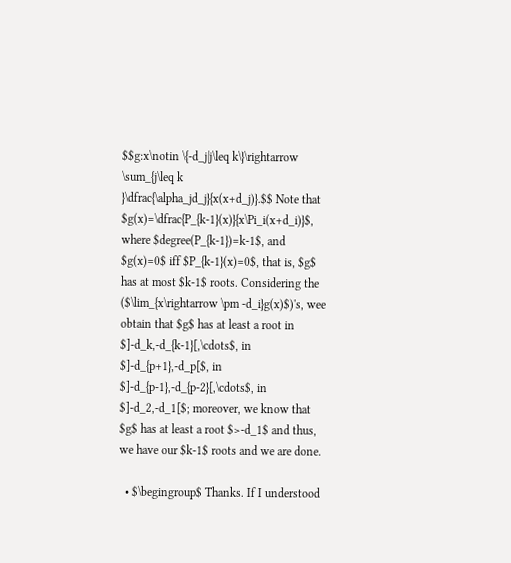$$g:x\notin \{-d_j|j\leq k\}\rightarrow \sum_{j\leq k }\dfrac{\alpha_jd_j}{x(x+d_j)}.$$ Note that $g(x)=\dfrac{P_{k-1}(x)}{x\Pi_i(x+d_i)}$, where $degree(P_{k-1})=k-1$, and $g(x)=0$ iff $P_{k-1}(x)=0$, that is, $g$ has at most $k-1$ roots. Considering the ($\lim_{x\rightarrow \pm -d_i}g(x)$)'s, wee obtain that $g$ has at least a root in $]-d_k,-d_{k-1}[,\cdots$, in $]-d_{p+1},-d_p[$, in $]-d_{p-1},-d_{p-2}[,\cdots$, in $]-d_2,-d_1[$; moreover, we know that $g$ has at least a root $>-d_1$ and thus, we have our $k-1$ roots and we are done.

  • $\begingroup$ Thanks. If I understood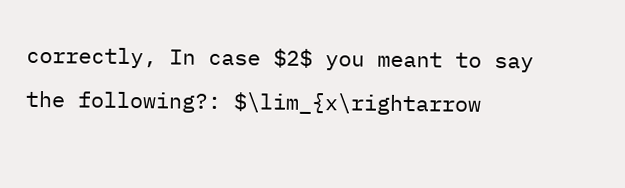correctly, In case $2$ you meant to say the following?: $\lim_{x\rightarrow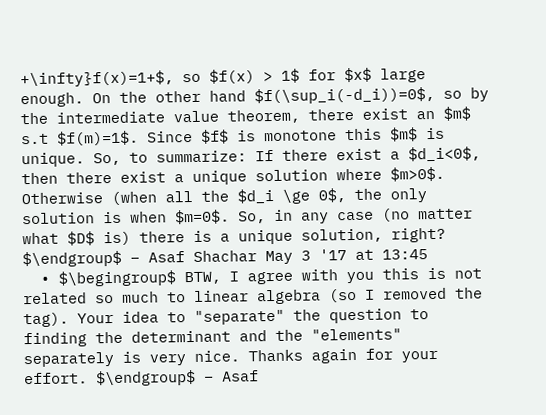+\infty}f(x)=1+$, so $f(x) > 1$ for $x$ large enough. On the other hand $f(\sup_i(-d_i))=0$, so by the intermediate value theorem, there exist an $m$ s.t $f(m)=1$. Since $f$ is monotone this $m$ is unique. So, to summarize: If there exist a $d_i<0$, then there exist a unique solution where $m>0$. Otherwise (when all the $d_i \ge 0$, the only solution is when $m=0$. So, in any case (no matter what $D$ is) there is a unique solution, right? $\endgroup$ – Asaf Shachar May 3 '17 at 13:45
  • $\begingroup$ BTW, I agree with you this is not related so much to linear algebra (so I removed the tag). Your idea to "separate" the question to finding the determinant and the "elements" separately is very nice. Thanks again for your effort. $\endgroup$ – Asaf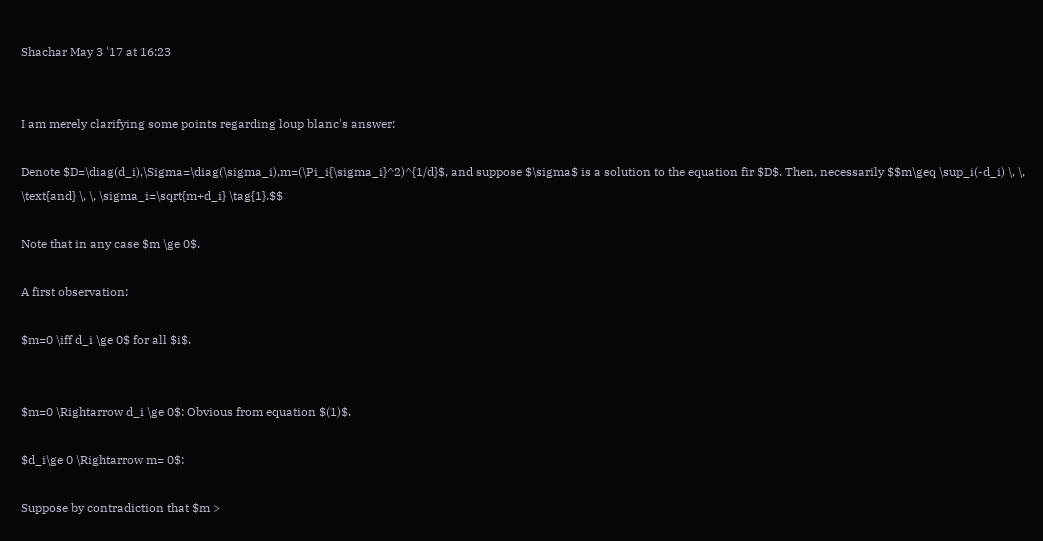Shachar May 3 '17 at 16:23


I am merely clarifying some points regarding loup blanc's answer:

Denote $D=\diag(d_i),\Sigma=\diag(\sigma_i),m=(\Pi_i{\sigma_i}^2)^{1/d}$, and suppose $\sigma$ is a solution to the equation fir $D$. Then, necessarily $$m\geq \sup_i(-d_i) \, \, \text{and} \, \, \sigma_i=\sqrt{m+d_i} \tag{1}.$$

Note that in any case $m \ge 0$.

A first observation:

$m=0 \iff d_i \ge 0$ for all $i$.


$m=0 \Rightarrow d_i \ge 0$: Obvious from equation $(1)$.

$d_i\ge 0 \Rightarrow m= 0$:

Suppose by contradiction that $m >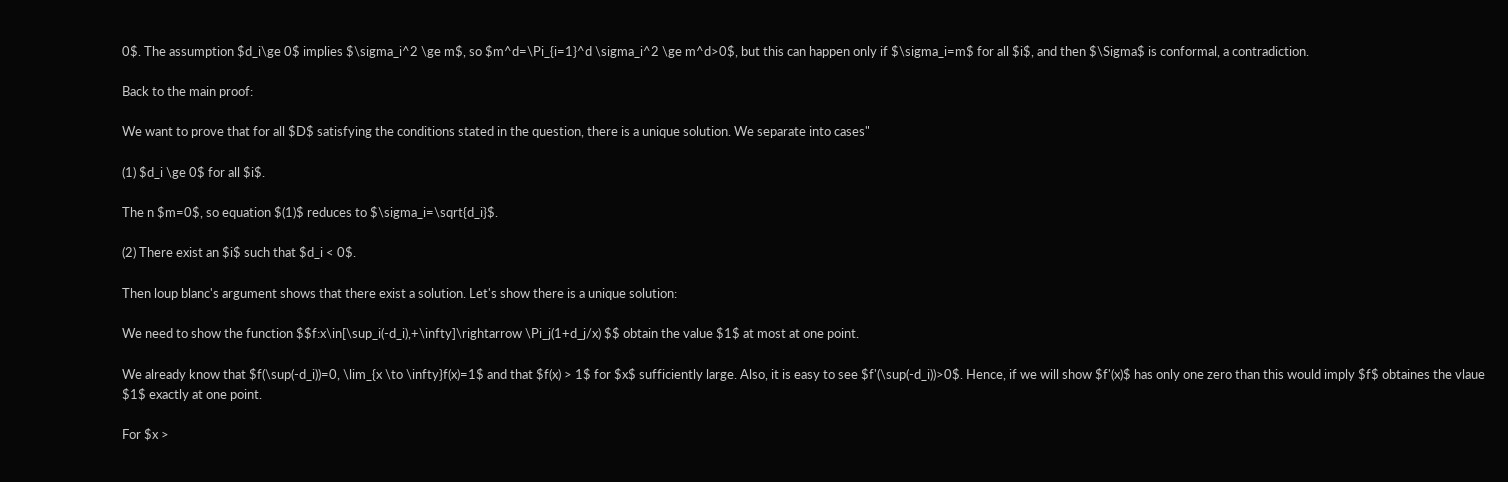0$. The assumption $d_i\ge 0$ implies $\sigma_i^2 \ge m$, so $m^d=\Pi_{i=1}^d \sigma_i^2 \ge m^d>0$, but this can happen only if $\sigma_i=m$ for all $i$, and then $\Sigma$ is conformal, a contradiction.

Back to the main proof:

We want to prove that for all $D$ satisfying the conditions stated in the question, there is a unique solution. We separate into cases"

(1) $d_i \ge 0$ for all $i$.

The n $m=0$, so equation $(1)$ reduces to $\sigma_i=\sqrt{d_i}$.

(2) There exist an $i$ such that $d_i < 0$.

Then loup blanc's argument shows that there exist a solution. Let's show there is a unique solution:

We need to show the function $$f:x\in[\sup_i(-d_i),+\infty]\rightarrow \Pi_j(1+d_j/x) $$ obtain the value $1$ at most at one point.

We already know that $f(\sup(-d_i))=0, \lim_{x \to \infty}f(x)=1$ and that $f(x) > 1$ for $x$ sufficiently large. Also, it is easy to see $f'(\sup(-d_i))>0$. Hence, if we will show $f'(x)$ has only one zero than this would imply $f$ obtaines the vlaue $1$ exactly at one point.

For $x >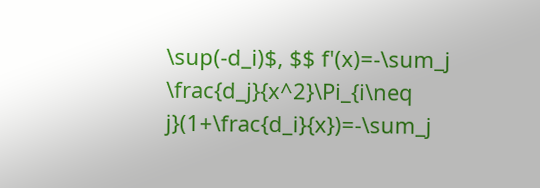\sup(-d_i)$, $$ f'(x)=-\sum_j \frac{d_j}{x^2}\Pi_{i\neq j}(1+\frac{d_i}{x})=-\sum_j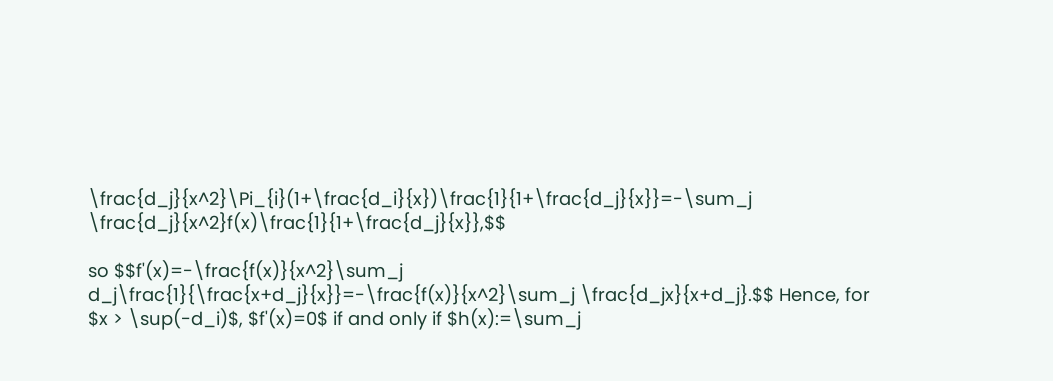\frac{d_j}{x^2}\Pi_{i}(1+\frac{d_i}{x})\frac{1}{1+\frac{d_j}{x}}=-\sum_j \frac{d_j}{x^2}f(x)\frac{1}{1+\frac{d_j}{x}},$$

so $$f'(x)=-\frac{f(x)}{x^2}\sum_j d_j\frac{1}{\frac{x+d_j}{x}}=-\frac{f(x)}{x^2}\sum_j \frac{d_jx}{x+d_j}.$$ Hence, for $x > \sup(-d_i)$, $f'(x)=0$ if and only if $h(x):=\sum_j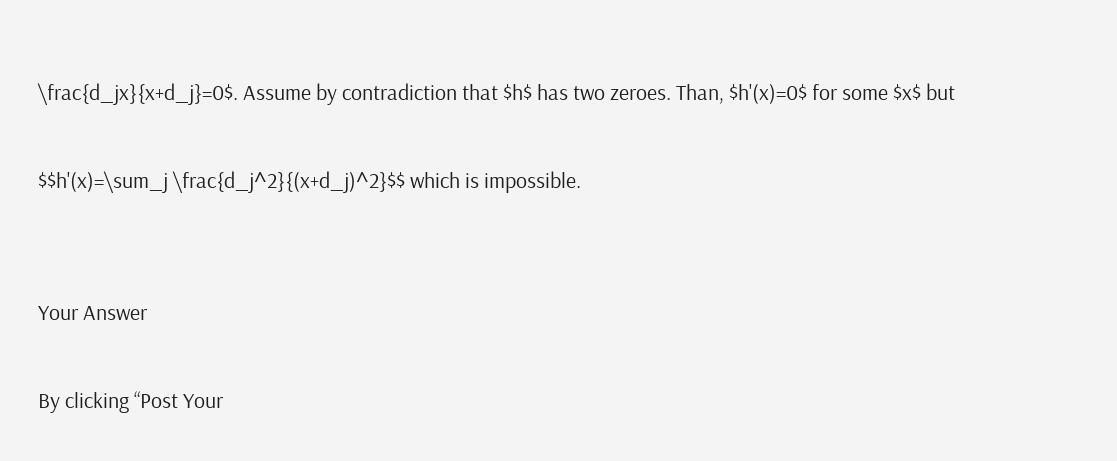\frac{d_jx}{x+d_j}=0$. Assume by contradiction that $h$ has two zeroes. Than, $h'(x)=0$ for some $x$ but

$$h'(x)=\sum_j \frac{d_j^2}{(x+d_j)^2}$$ which is impossible.


Your Answer

By clicking “Post Your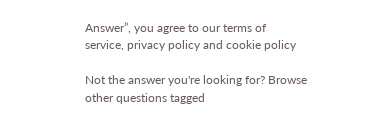Answer”, you agree to our terms of service, privacy policy and cookie policy

Not the answer you're looking for? Browse other questions tagged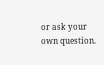or ask your own question.